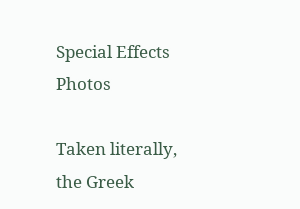Special Effects Photos

Taken literally, the Greek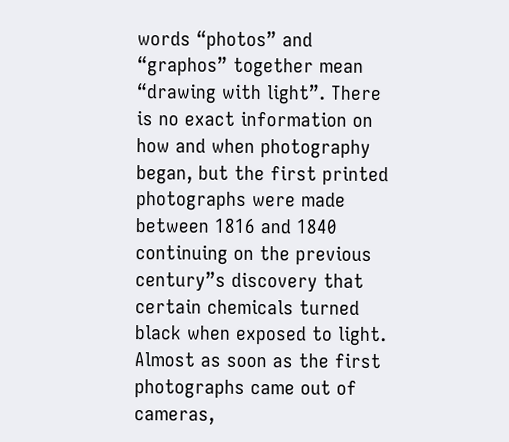words “photos” and “graphos” together mean “drawing with light”. There is no exact information on how and when photography began, but the first printed photographs were made between 1816 and 1840 continuing on the previous century”s discovery that certain chemicals turned black when exposed to light. Almost as soon as the first photographs came out of cameras,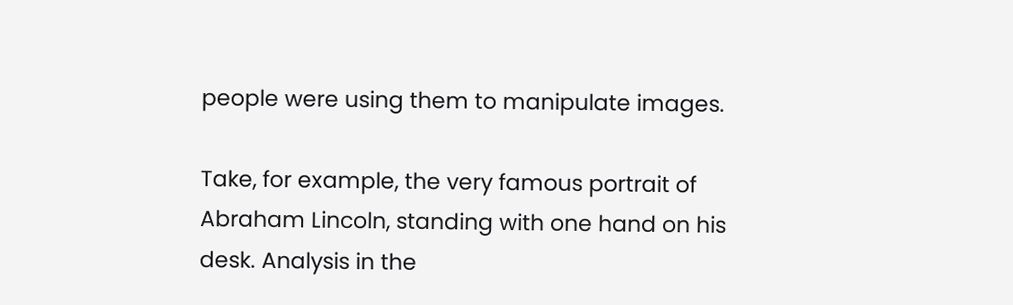people were using them to manipulate images.

Take, for example, the very famous portrait of Abraham Lincoln, standing with one hand on his desk. Analysis in the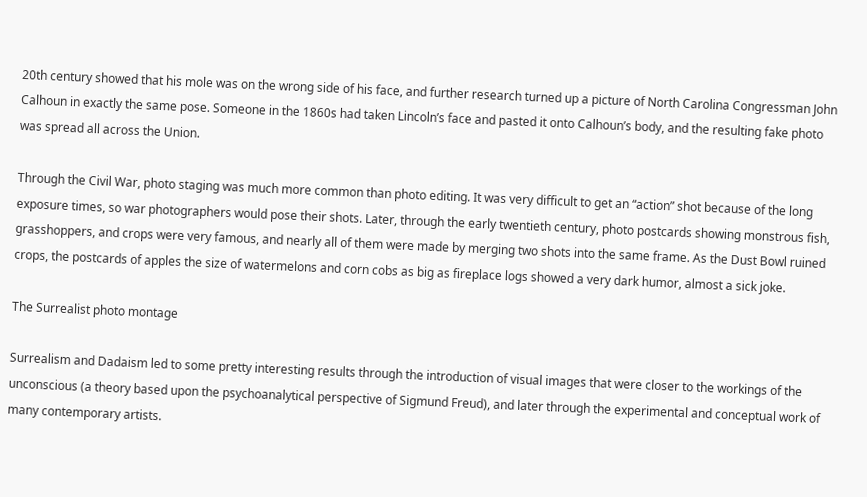20th century showed that his mole was on the wrong side of his face, and further research turned up a picture of North Carolina Congressman John Calhoun in exactly the same pose. Someone in the 1860s had taken Lincoln’s face and pasted it onto Calhoun’s body, and the resulting fake photo was spread all across the Union.

Through the Civil War, photo staging was much more common than photo editing. It was very difficult to get an “action” shot because of the long exposure times, so war photographers would pose their shots. Later, through the early twentieth century, photo postcards showing monstrous fish, grasshoppers, and crops were very famous, and nearly all of them were made by merging two shots into the same frame. As the Dust Bowl ruined crops, the postcards of apples the size of watermelons and corn cobs as big as fireplace logs showed a very dark humor, almost a sick joke.

The Surrealist photo montage

Surrealism and Dadaism led to some pretty interesting results through the introduction of visual images that were closer to the workings of the unconscious (a theory based upon the psychoanalytical perspective of Sigmund Freud), and later through the experimental and conceptual work of many contemporary artists.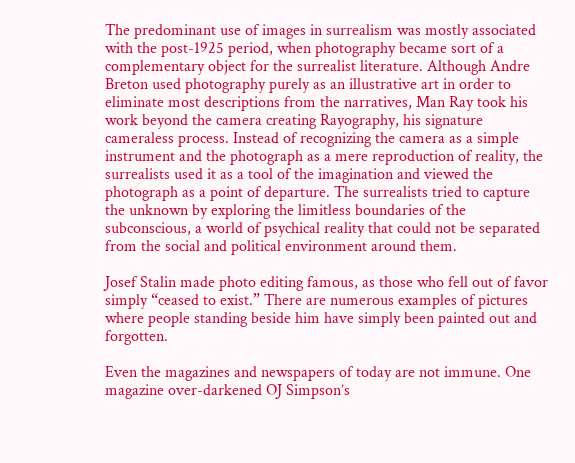The predominant use of images in surrealism was mostly associated with the post-1925 period, when photography became sort of a complementary object for the surrealist literature. Although Andre Breton used photography purely as an illustrative art in order to eliminate most descriptions from the narratives, Man Ray took his work beyond the camera creating Rayography, his signature cameraless process. Instead of recognizing the camera as a simple instrument and the photograph as a mere reproduction of reality, the surrealists used it as a tool of the imagination and viewed the photograph as a point of departure. The surrealists tried to capture the unknown by exploring the limitless boundaries of the subconscious, a world of psychical reality that could not be separated from the social and political environment around them.

Josef Stalin made photo editing famous, as those who fell out of favor simply “ceased to exist.” There are numerous examples of pictures where people standing beside him have simply been painted out and forgotten.

Even the magazines and newspapers of today are not immune. One magazine over-darkened OJ Simpson’s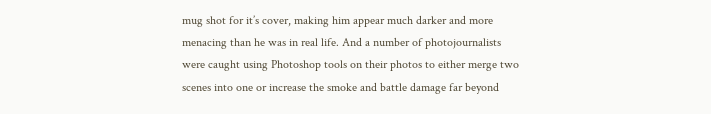mug shot for it’s cover, making him appear much darker and more menacing than he was in real life. And a number of photojournalists were caught using Photoshop tools on their photos to either merge two scenes into one or increase the smoke and battle damage far beyond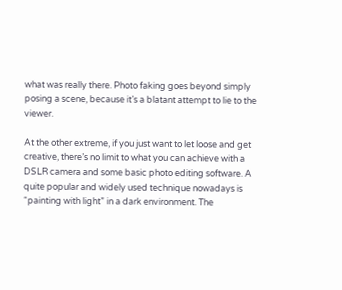what was really there. Photo faking goes beyond simply posing a scene, because it’s a blatant attempt to lie to the viewer.

At the other extreme, if you just want to let loose and get creative, there’s no limit to what you can achieve with a DSLR camera and some basic photo editing software. A quite popular and widely used technique nowadays is “painting with light” in a dark environment. The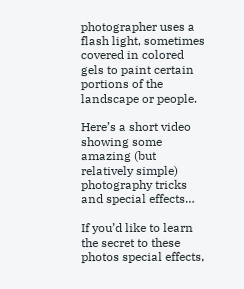photographer uses a flash light, sometimes covered in colored gels to paint certain portions of the landscape or people.

Here’s a short video showing some amazing (but relatively simple) photography tricks and special effects…

If you’d like to learn the secret to these photos special effects,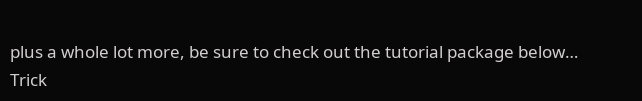plus a whole lot more, be sure to check out the tutorial package below…
Trick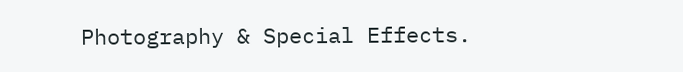Photography & Special Effects.